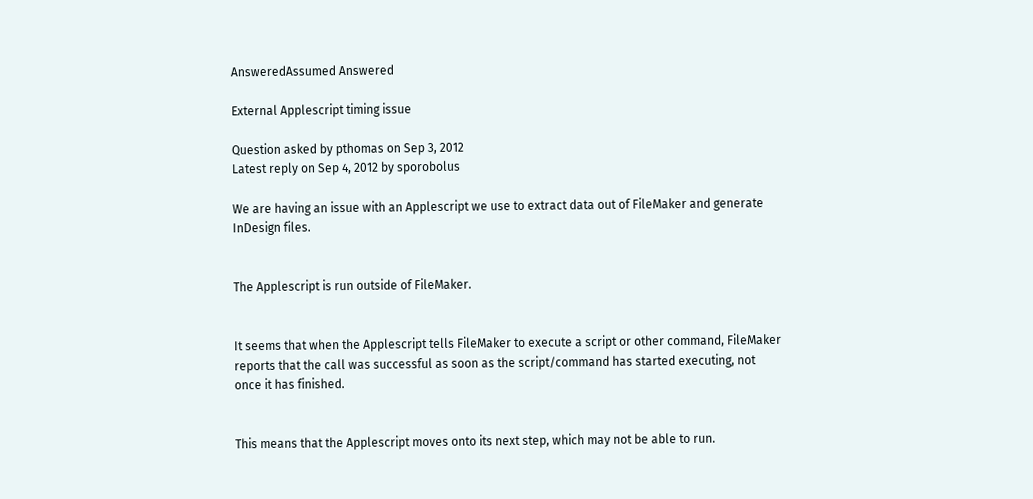AnsweredAssumed Answered

External Applescript timing issue

Question asked by pthomas on Sep 3, 2012
Latest reply on Sep 4, 2012 by sporobolus

We are having an issue with an Applescript we use to extract data out of FileMaker and generate InDesign files.


The Applescript is run outside of FileMaker.


It seems that when the Applescript tells FileMaker to execute a script or other command, FileMaker reports that the call was successful as soon as the script/command has started executing, not once it has finished.


This means that the Applescript moves onto its next step, which may not be able to run.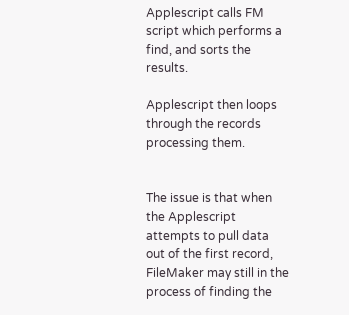Applescript calls FM script which performs a find, and sorts the results.

Applescript then loops through the records processing them.


The issue is that when the Applescript attempts to pull data out of the first record, FileMaker may still in the process of finding the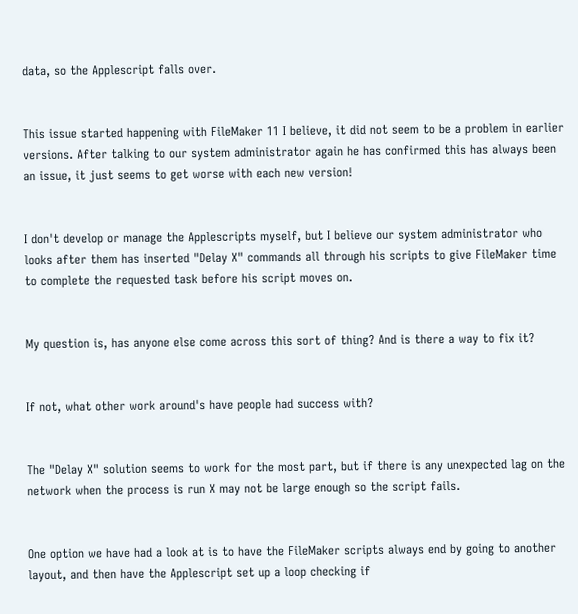data, so the Applescript falls over.


This issue started happening with FileMaker 11 I believe, it did not seem to be a problem in earlier versions. After talking to our system administrator again he has confirmed this has always been an issue, it just seems to get worse with each new version!


I don't develop or manage the Applescripts myself, but I believe our system administrator who looks after them has inserted "Delay X" commands all through his scripts to give FileMaker time to complete the requested task before his script moves on.


My question is, has anyone else come across this sort of thing? And is there a way to fix it?


If not, what other work around's have people had success with?


The "Delay X" solution seems to work for the most part, but if there is any unexpected lag on the network when the process is run X may not be large enough so the script fails.


One option we have had a look at is to have the FileMaker scripts always end by going to another layout, and then have the Applescript set up a loop checking if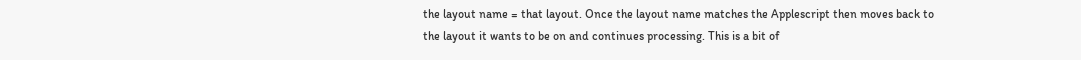the layout name = that layout. Once the layout name matches the Applescript then moves back to the layout it wants to be on and continues processing. This is a bit of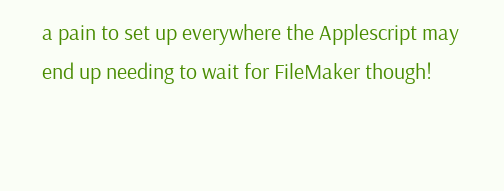a pain to set up everywhere the Applescript may end up needing to wait for FileMaker though!